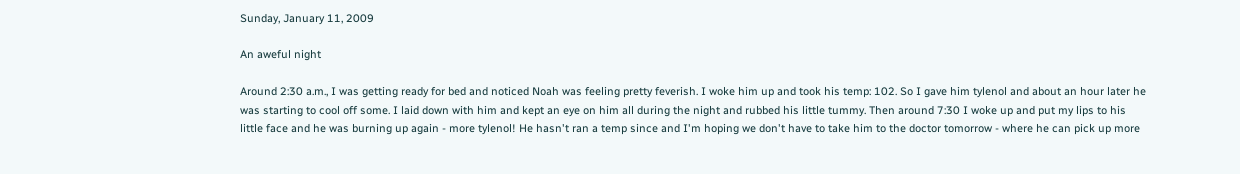Sunday, January 11, 2009

An aweful night

Around 2:30 a.m., I was getting ready for bed and noticed Noah was feeling pretty feverish. I woke him up and took his temp: 102. So I gave him tylenol and about an hour later he was starting to cool off some. I laid down with him and kept an eye on him all during the night and rubbed his little tummy. Then around 7:30 I woke up and put my lips to his little face and he was burning up again - more tylenol! He hasn't ran a temp since and I'm hoping we don't have to take him to the doctor tomorrow - where he can pick up more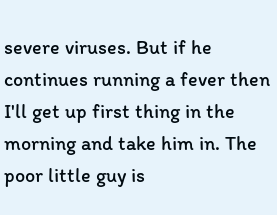severe viruses. But if he continues running a fever then I'll get up first thing in the morning and take him in. The poor little guy is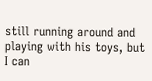still running around and playing with his toys, but I can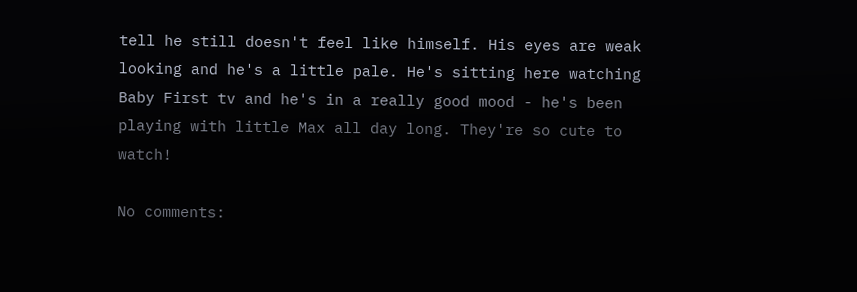tell he still doesn't feel like himself. His eyes are weak looking and he's a little pale. He's sitting here watching Baby First tv and he's in a really good mood - he's been playing with little Max all day long. They're so cute to watch!

No comments: